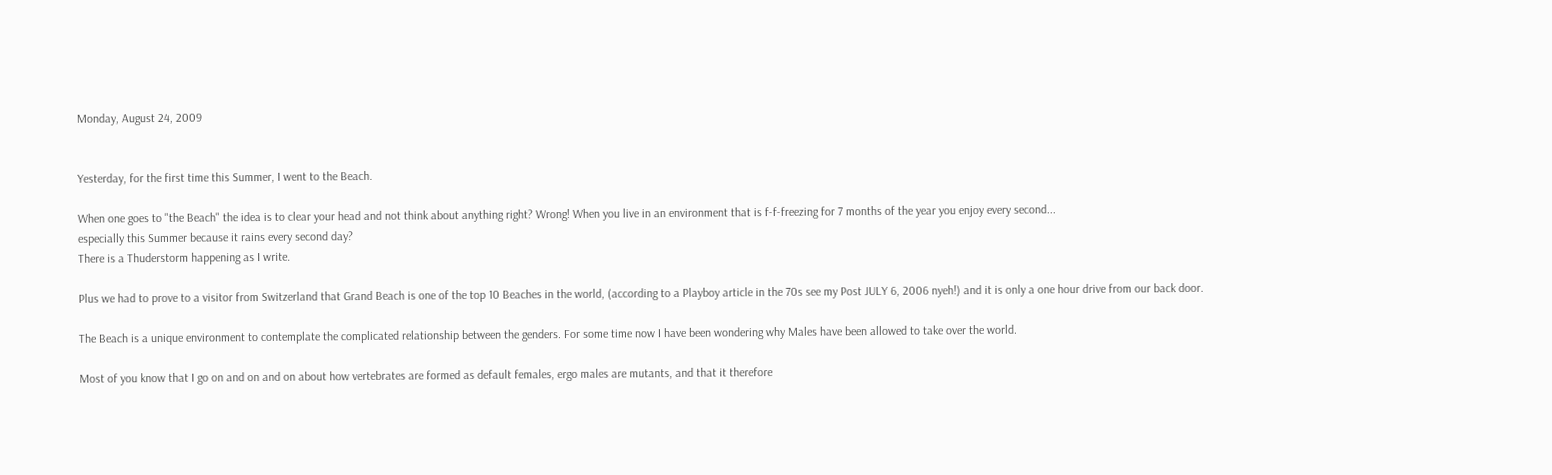Monday, August 24, 2009


Yesterday, for the first time this Summer, I went to the Beach.

When one goes to "the Beach" the idea is to clear your head and not think about anything right? Wrong! When you live in an environment that is f-f-freezing for 7 months of the year you enjoy every second...
especially this Summer because it rains every second day?
There is a Thuderstorm happening as I write.

Plus we had to prove to a visitor from Switzerland that Grand Beach is one of the top 10 Beaches in the world, (according to a Playboy article in the 70s see my Post JULY 6, 2006 nyeh!) and it is only a one hour drive from our back door.

The Beach is a unique environment to contemplate the complicated relationship between the genders. For some time now I have been wondering why Males have been allowed to take over the world.

Most of you know that I go on and on and on about how vertebrates are formed as default females, ergo males are mutants, and that it therefore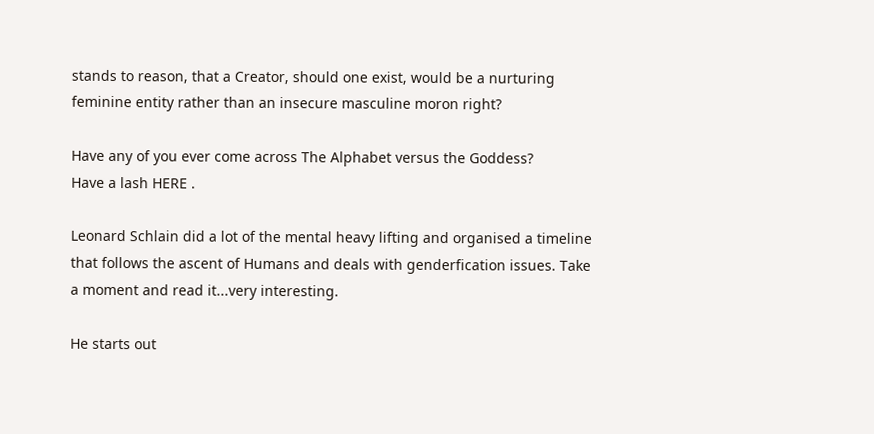stands to reason, that a Creator, should one exist, would be a nurturing feminine entity rather than an insecure masculine moron right?

Have any of you ever come across The Alphabet versus the Goddess?
Have a lash HERE .

Leonard Schlain did a lot of the mental heavy lifting and organised a timeline that follows the ascent of Humans and deals with genderfication issues. Take a moment and read it...very interesting.

He starts out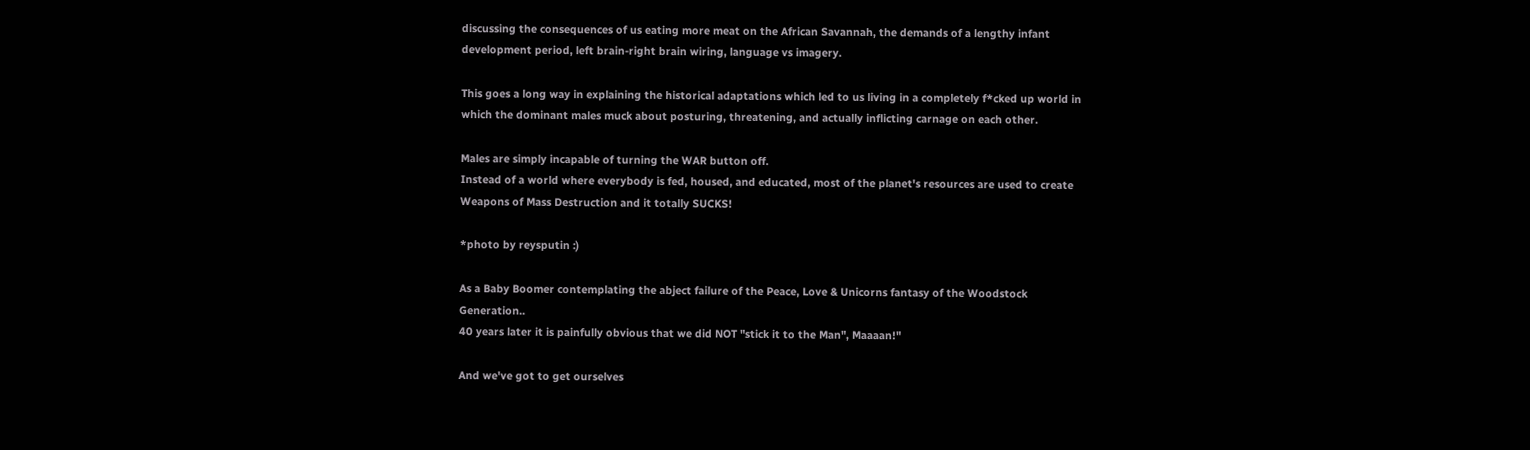discussing the consequences of us eating more meat on the African Savannah, the demands of a lengthy infant development period, left brain-right brain wiring, language vs imagery.

This goes a long way in explaining the historical adaptations which led to us living in a completely f*cked up world in which the dominant males muck about posturing, threatening, and actually inflicting carnage on each other.

Males are simply incapable of turning the WAR button off.
Instead of a world where everybody is fed, housed, and educated, most of the planet's resources are used to create Weapons of Mass Destruction and it totally SUCKS!

*photo by reysputin :)

As a Baby Boomer contemplating the abject failure of the Peace, Love & Unicorns fantasy of the Woodstock Generation..
40 years later it is painfully obvious that we did NOT "stick it to the Man", Maaaan!"

And we've got to get ourselves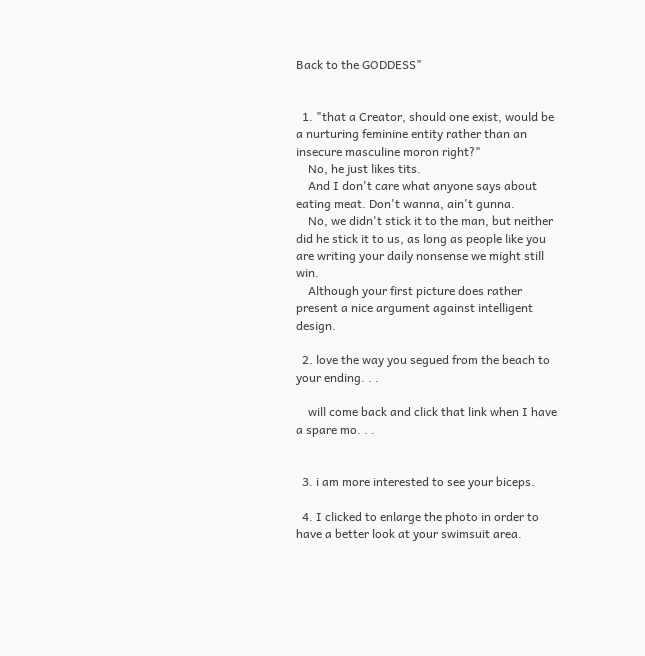Back to the GODDESS"


  1. "that a Creator, should one exist, would be a nurturing feminine entity rather than an insecure masculine moron right?"
    No, he just likes tits.
    And I don't care what anyone says about eating meat. Don't wanna, ain't gunna.
    No, we didn't stick it to the man, but neither did he stick it to us, as long as people like you are writing your daily nonsense we might still win.
    Although your first picture does rather present a nice argument against intelligent design.

  2. love the way you segued from the beach to your ending. . .

    will come back and click that link when I have a spare mo. . .


  3. i am more interested to see your biceps.

  4. I clicked to enlarge the photo in order to have a better look at your swimsuit area.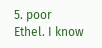5. poor Ethel. I know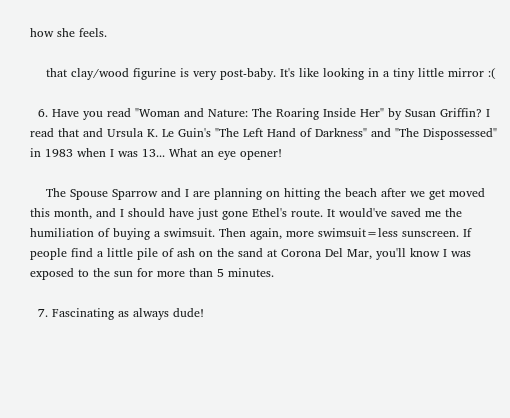how she feels.

    that clay/wood figurine is very post-baby. It's like looking in a tiny little mirror :(

  6. Have you read "Woman and Nature: The Roaring Inside Her" by Susan Griffin? I read that and Ursula K. Le Guin's "The Left Hand of Darkness" and "The Dispossessed" in 1983 when I was 13... What an eye opener!

    The Spouse Sparrow and I are planning on hitting the beach after we get moved this month, and I should have just gone Ethel's route. It would've saved me the humiliation of buying a swimsuit. Then again, more swimsuit=less sunscreen. If people find a little pile of ash on the sand at Corona Del Mar, you'll know I was exposed to the sun for more than 5 minutes.

  7. Fascinating as always dude!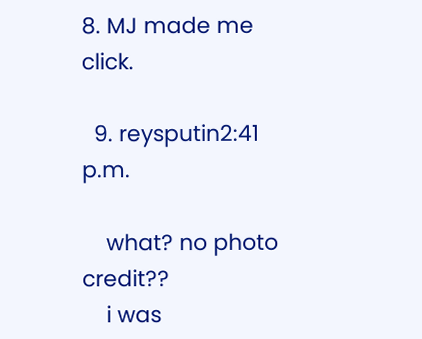8. MJ made me click.

  9. reysputin2:41 p.m.

    what? no photo credit??
    i was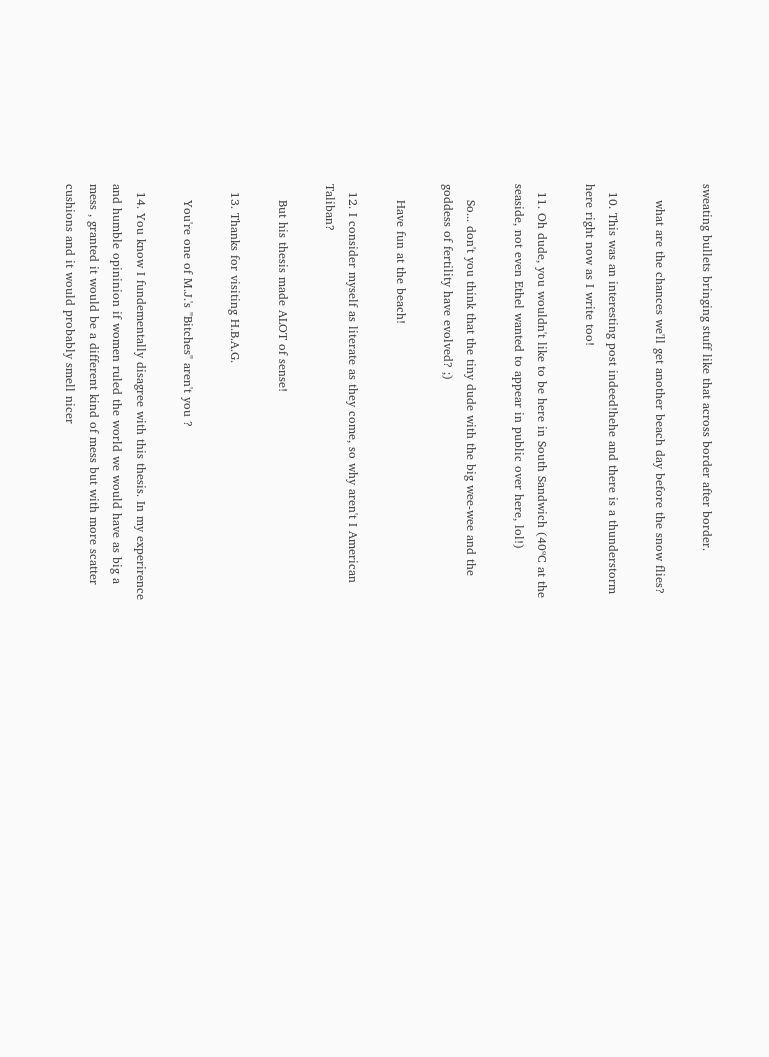sweating bullets bringing stuff like that across border after border.

    what are the chances we'll get another beach day before the snow flies?

  10. This was an interesting post indeed!hehe and there is a thunderstorm here right now as I write too!

  11. Oh dude, you wouldn't like to be here in South Sandwich (40ºC at the seaside, not even Ethel wanted to appear in public over here, lol!)

    So... don't you think that the tiny dude with the big wee-wee and the goddess of fertility have evolved? ;)

    Have fun at the beach!

  12. I consider myself as literate as they come, so why aren't I American Taliban?

    But his thesis made ALOT of sense!

  13. Thanks for visiting H.B.A.G.

    You're one of M.J.'s "Bitches" aren't you ?

  14. You know I fundementally disagree with this thesis. In my experirence and humble opininion if women ruled the world we would have as big a mess , granted it would be a different kind of mess but with more scatter cushions and it would probably smell nicer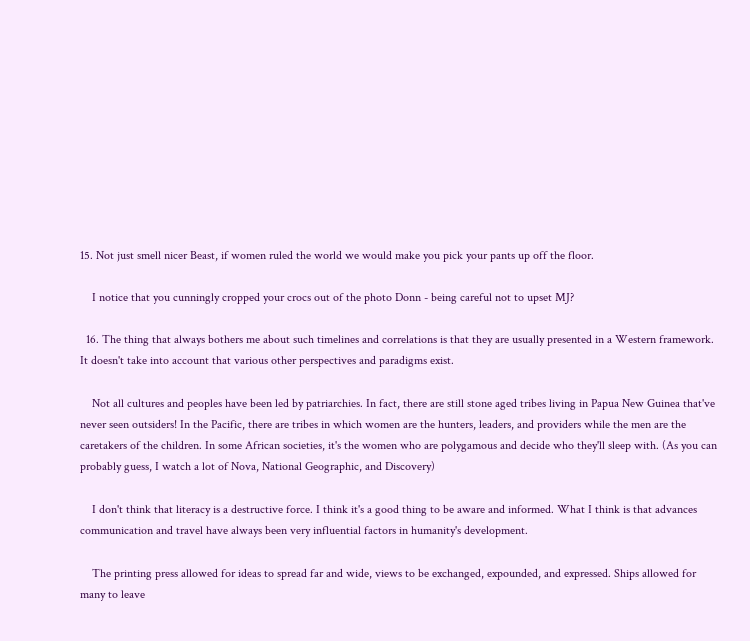15. Not just smell nicer Beast, if women ruled the world we would make you pick your pants up off the floor.

    I notice that you cunningly cropped your crocs out of the photo Donn - being careful not to upset MJ?

  16. The thing that always bothers me about such timelines and correlations is that they are usually presented in a Western framework. It doesn't take into account that various other perspectives and paradigms exist.

    Not all cultures and peoples have been led by patriarchies. In fact, there are still stone aged tribes living in Papua New Guinea that've never seen outsiders! In the Pacific, there are tribes in which women are the hunters, leaders, and providers while the men are the caretakers of the children. In some African societies, it's the women who are polygamous and decide who they'll sleep with. (As you can probably guess, I watch a lot of Nova, National Geographic, and Discovery)

    I don't think that literacy is a destructive force. I think it's a good thing to be aware and informed. What I think is that advances communication and travel have always been very influential factors in humanity's development.

    The printing press allowed for ideas to spread far and wide, views to be exchanged, expounded, and expressed. Ships allowed for many to leave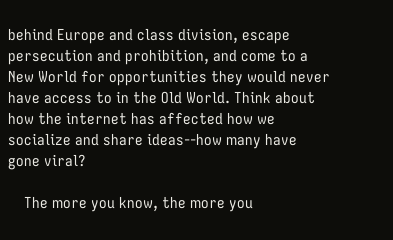behind Europe and class division, escape persecution and prohibition, and come to a New World for opportunities they would never have access to in the Old World. Think about how the internet has affected how we socialize and share ideas--how many have gone viral?

    The more you know, the more you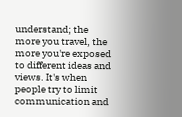understand; the more you travel, the more you're exposed to different ideas and views. It's when people try to limit communication and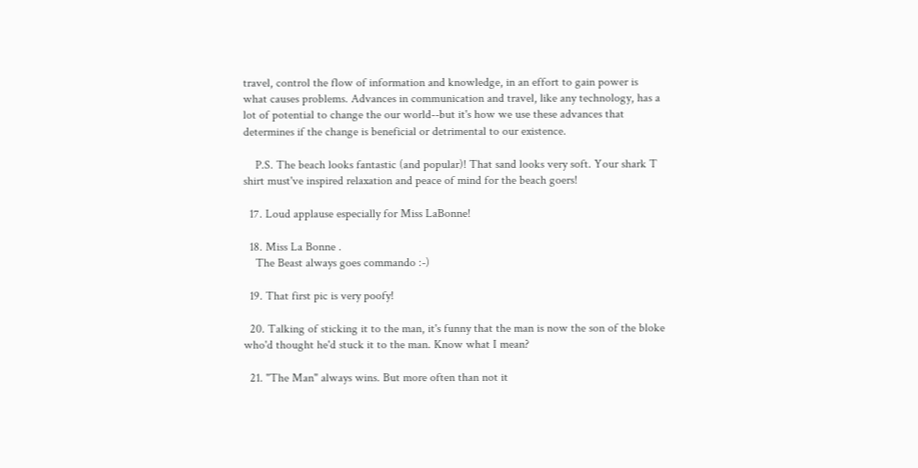travel, control the flow of information and knowledge, in an effort to gain power is what causes problems. Advances in communication and travel, like any technology, has a lot of potential to change the our world--but it's how we use these advances that determines if the change is beneficial or detrimental to our existence.

    P.S. The beach looks fantastic (and popular)! That sand looks very soft. Your shark T shirt must've inspired relaxation and peace of mind for the beach goers!

  17. Loud applause especially for Miss LaBonne!

  18. Miss La Bonne .
    The Beast always goes commando :-)

  19. That first pic is very poofy!

  20. Talking of sticking it to the man, it's funny that the man is now the son of the bloke who'd thought he'd stuck it to the man. Know what I mean?

  21. "The Man" always wins. But more often than not it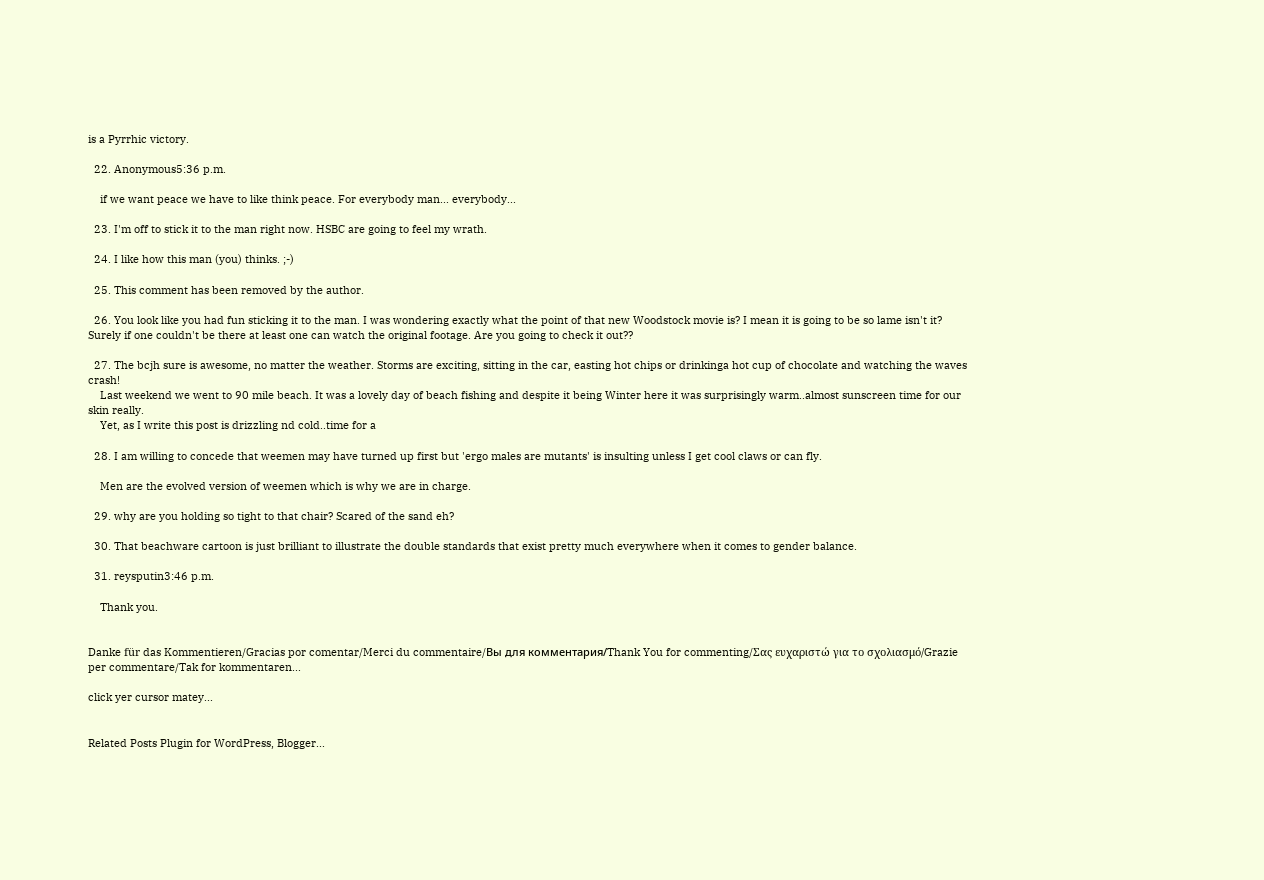is a Pyrrhic victory.

  22. Anonymous5:36 p.m.

    if we want peace we have to like think peace. For everybody man... everybody...

  23. I'm off to stick it to the man right now. HSBC are going to feel my wrath.

  24. I like how this man (you) thinks. ;-)

  25. This comment has been removed by the author.

  26. You look like you had fun sticking it to the man. I was wondering exactly what the point of that new Woodstock movie is? I mean it is going to be so lame isn't it? Surely if one couldn't be there at least one can watch the original footage. Are you going to check it out??

  27. The bcjh sure is awesome, no matter the weather. Storms are exciting, sitting in the car, easting hot chips or drinkinga hot cup of chocolate and watching the waves crash!
    Last weekend we went to 90 mile beach. It was a lovely day of beach fishing and despite it being Winter here it was surprisingly warm..almost sunscreen time for our skin really.
    Yet, as I write this post is drizzling nd cold..time for a

  28. I am willing to concede that weemen may have turned up first but 'ergo males are mutants' is insulting unless I get cool claws or can fly.

    Men are the evolved version of weemen which is why we are in charge.

  29. why are you holding so tight to that chair? Scared of the sand eh?

  30. That beachware cartoon is just brilliant to illustrate the double standards that exist pretty much everywhere when it comes to gender balance.

  31. reysputin3:46 p.m.

    Thank you.


Danke für das Kommentieren/Gracias por comentar/Merci du commentaire/Вы для комментария/Thank You for commenting/Σας ευχαριστώ για το σχολιασμό/Grazie per commentare/Tak for kommentaren...

click yer cursor matey...


Related Posts Plugin for WordPress, Blogger...